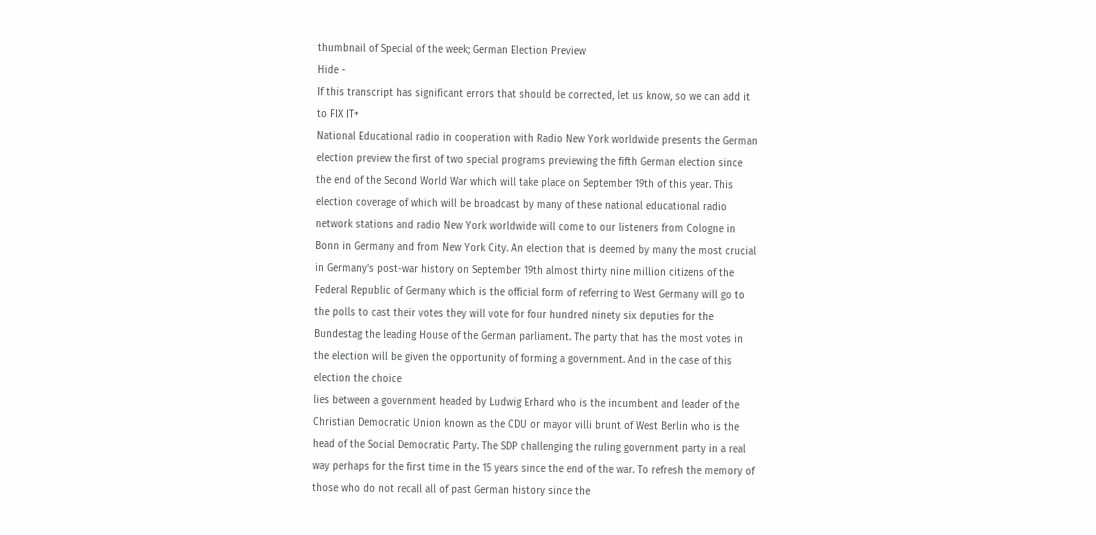thumbnail of Special of the week; German Election Preview
Hide -
If this transcript has significant errors that should be corrected, let us know, so we can add it to FIX IT+
National Educational radio in cooperation with Radio New York worldwide presents the German election preview the first of two special programs previewing the fifth German election since the end of the Second World War which will take place on September 19th of this year. This election coverage of which will be broadcast by many of these national educational radio network stations and radio New York worldwide will come to our listeners from Cologne in Bonn in Germany and from New York City. An election that is deemed by many the most crucial in Germany's post-war history on September 19th almost thirty nine million citizens of the Federal Republic of Germany which is the official form of referring to West Germany will go to the polls to cast their votes they will vote for four hundred ninety six deputies for the Bundestag the leading House of the German parliament. The party that has the most votes in the election will be given the opportunity of forming a government. And in the case of this election the choice
lies between a government headed by Ludwig Erhard who is the incumbent and leader of the Christian Democratic Union known as the CDU or mayor villi brunt of West Berlin who is the head of the Social Democratic Party. The SDP challenging the ruling government party in a real way perhaps for the first time in the 15 years since the end of the war. To refresh the memory of those who do not recall all of past German history since the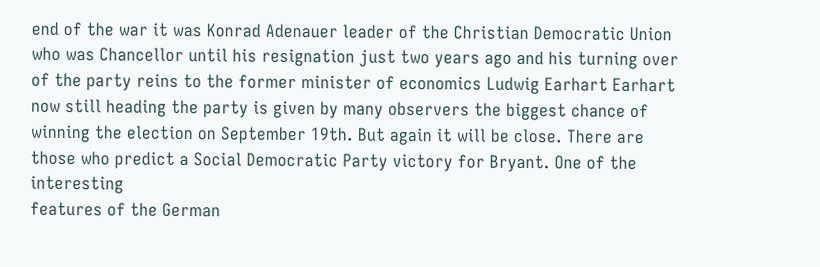end of the war it was Konrad Adenauer leader of the Christian Democratic Union who was Chancellor until his resignation just two years ago and his turning over of the party reins to the former minister of economics Ludwig Earhart Earhart now still heading the party is given by many observers the biggest chance of winning the election on September 19th. But again it will be close. There are those who predict a Social Democratic Party victory for Bryant. One of the interesting
features of the German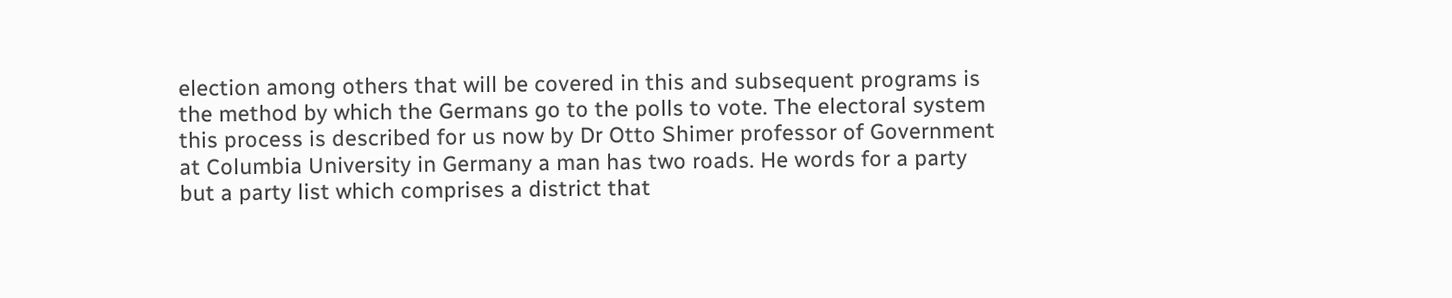election among others that will be covered in this and subsequent programs is the method by which the Germans go to the polls to vote. The electoral system this process is described for us now by Dr Otto Shimer professor of Government at Columbia University in Germany a man has two roads. He words for a party but a party list which comprises a district that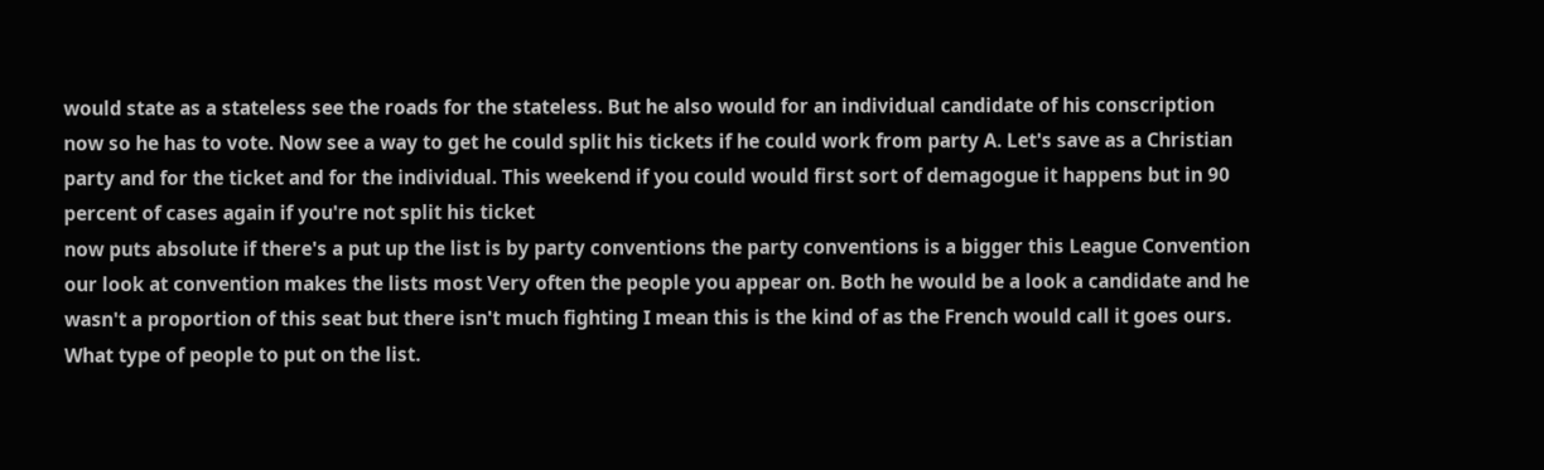would state as a stateless see the roads for the stateless. But he also would for an individual candidate of his conscription now so he has to vote. Now see a way to get he could split his tickets if he could work from party A. Let's save as a Christian party and for the ticket and for the individual. This weekend if you could would first sort of demagogue it happens but in 90 percent of cases again if you're not split his ticket
now puts absolute if there's a put up the list is by party conventions the party conventions is a bigger this League Convention our look at convention makes the lists most Very often the people you appear on. Both he would be a look a candidate and he wasn't a proportion of this seat but there isn't much fighting I mean this is the kind of as the French would call it goes ours. What type of people to put on the list.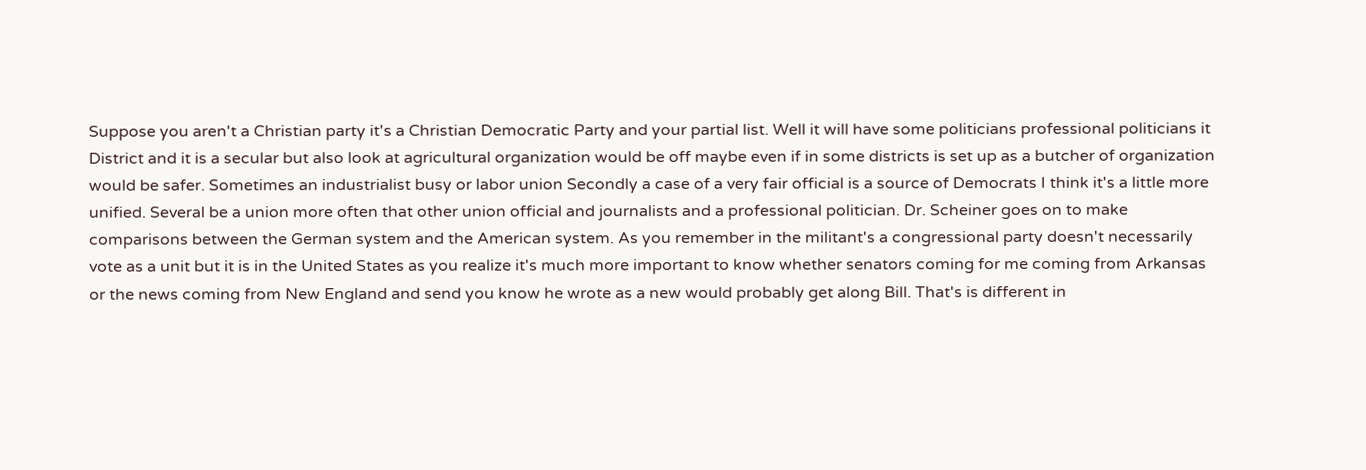Suppose you aren't a Christian party it's a Christian Democratic Party and your partial list. Well it will have some politicians professional politicians it District and it is a secular but also look at agricultural organization would be off maybe even if in some districts is set up as a butcher of organization would be safer. Sometimes an industrialist busy or labor union Secondly a case of a very fair official is a source of Democrats I think it's a little more
unified. Several be a union more often that other union official and journalists and a professional politician. Dr. Scheiner goes on to make comparisons between the German system and the American system. As you remember in the militant's a congressional party doesn't necessarily vote as a unit but it is in the United States as you realize it's much more important to know whether senators coming for me coming from Arkansas or the news coming from New England and send you know he wrote as a new would probably get along Bill. That's is different in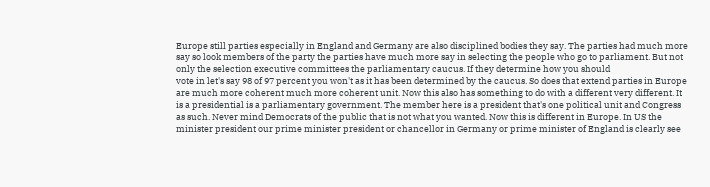Europe still parties especially in England and Germany are also disciplined bodies they say. The parties had much more say so look members of the party the parties have much more say in selecting the people who go to parliament. But not only the selection executive committees the parliamentary caucus. If they determine how you should
vote in let's say 98 of 97 percent you won't as it has been determined by the caucus. So does that extend parties in Europe are much more coherent much more coherent unit. Now this also has something to do with a different very different. It is a presidential is a parliamentary government. The member here is a president that's one political unit and Congress as such. Never mind Democrats of the public that is not what you wanted. Now this is different in Europe. In US the minister president our prime minister president or chancellor in Germany or prime minister of England is clearly see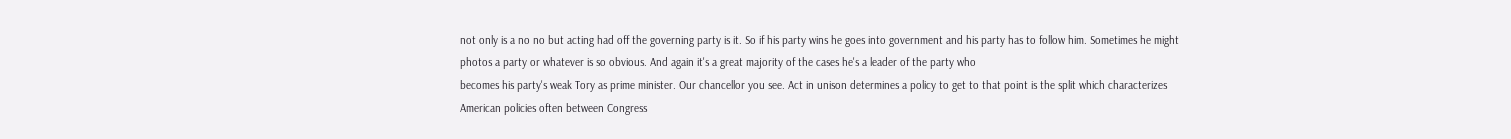not only is a no no but acting had off the governing party is it. So if his party wins he goes into government and his party has to follow him. Sometimes he might photos a party or whatever is so obvious. And again it's a great majority of the cases he's a leader of the party who
becomes his party's weak Tory as prime minister. Our chancellor you see. Act in unison determines a policy to get to that point is the split which characterizes American policies often between Congress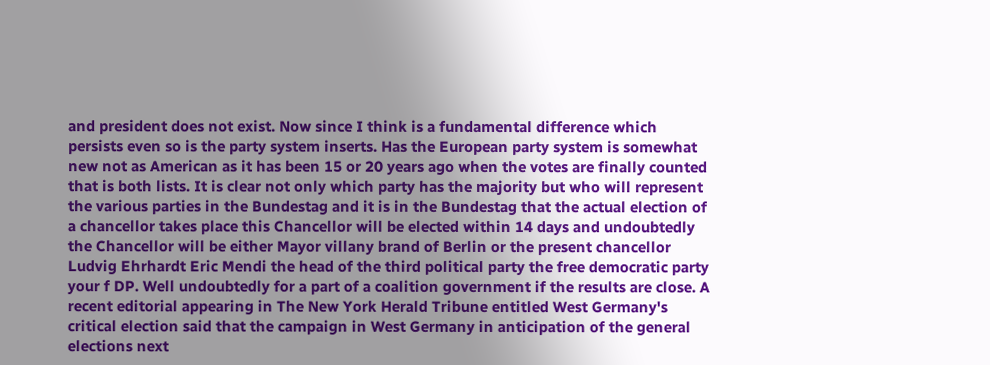and president does not exist. Now since I think is a fundamental difference which persists even so is the party system inserts. Has the European party system is somewhat new not as American as it has been 15 or 20 years ago when the votes are finally counted that is both lists. It is clear not only which party has the majority but who will represent the various parties in the Bundestag and it is in the Bundestag that the actual election of a chancellor takes place this Chancellor will be elected within 14 days and undoubtedly the Chancellor will be either Mayor villany brand of Berlin or the present chancellor
Ludvig Ehrhardt Eric Mendi the head of the third political party the free democratic party your f DP. Well undoubtedly for a part of a coalition government if the results are close. A recent editorial appearing in The New York Herald Tribune entitled West Germany's critical election said that the campaign in West Germany in anticipation of the general elections next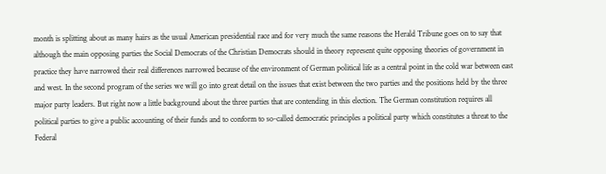month is splitting about as many hairs as the usual American presidential race and for very much the same reasons the Herald Tribune goes on to say that although the main opposing parties the Social Democrats of the Christian Democrats should in theory represent quite opposing theories of government in practice they have narrowed their real differences narrowed because of the environment of German political life as a central point in the cold war between east and west. In the second program of the series we will go into great detail on the issues that exist between the two parties and the positions held by the three
major party leaders. But right now a little background about the three parties that are contending in this election. The German constitution requires all political parties to give a public accounting of their funds and to conform to so-called democratic principles a political party which constitutes a threat to the Federal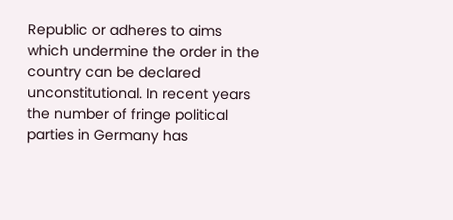Republic or adheres to aims which undermine the order in the country can be declared unconstitutional. In recent years the number of fringe political parties in Germany has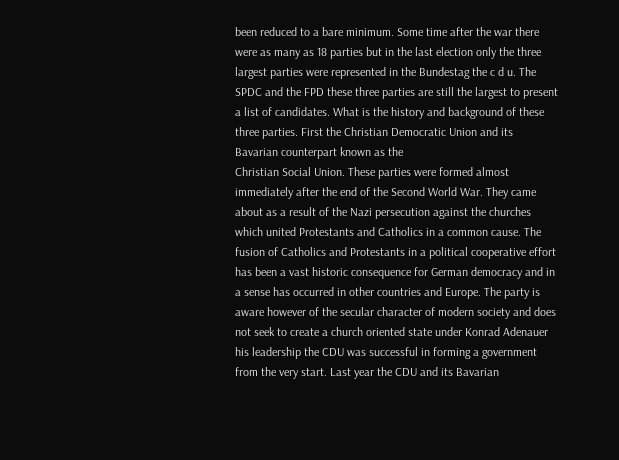been reduced to a bare minimum. Some time after the war there were as many as 18 parties but in the last election only the three largest parties were represented in the Bundestag the c d u. The SPDC and the FPD these three parties are still the largest to present a list of candidates. What is the history and background of these three parties. First the Christian Democratic Union and its Bavarian counterpart known as the
Christian Social Union. These parties were formed almost immediately after the end of the Second World War. They came about as a result of the Nazi persecution against the churches which united Protestants and Catholics in a common cause. The fusion of Catholics and Protestants in a political cooperative effort has been a vast historic consequence for German democracy and in a sense has occurred in other countries and Europe. The party is aware however of the secular character of modern society and does not seek to create a church oriented state under Konrad Adenauer his leadership the CDU was successful in forming a government from the very start. Last year the CDU and its Bavarian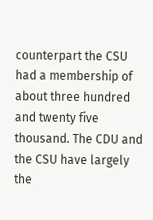counterpart the CSU had a membership of about three hundred and twenty five thousand. The CDU and the CSU have largely the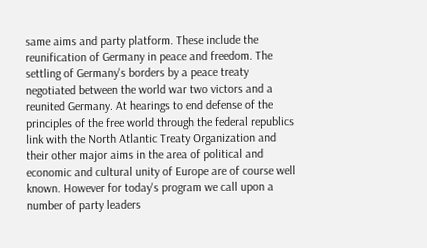same aims and party platform. These include the reunification of Germany in peace and freedom. The settling of Germany's borders by a peace treaty negotiated between the world war two victors and a
reunited Germany. At hearings to end defense of the principles of the free world through the federal republics link with the North Atlantic Treaty Organization and their other major aims in the area of political and economic and cultural unity of Europe are of course well known. However for today's program we call upon a number of party leaders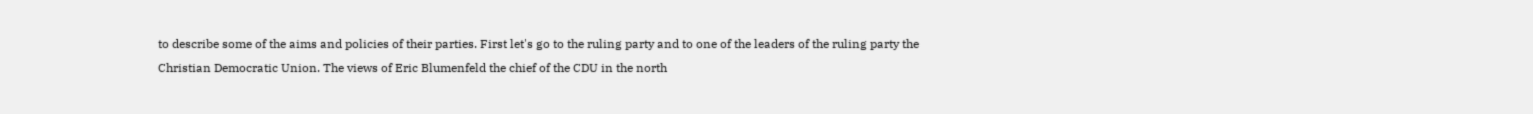to describe some of the aims and policies of their parties. First let's go to the ruling party and to one of the leaders of the ruling party the Christian Democratic Union. The views of Eric Blumenfeld the chief of the CDU in the north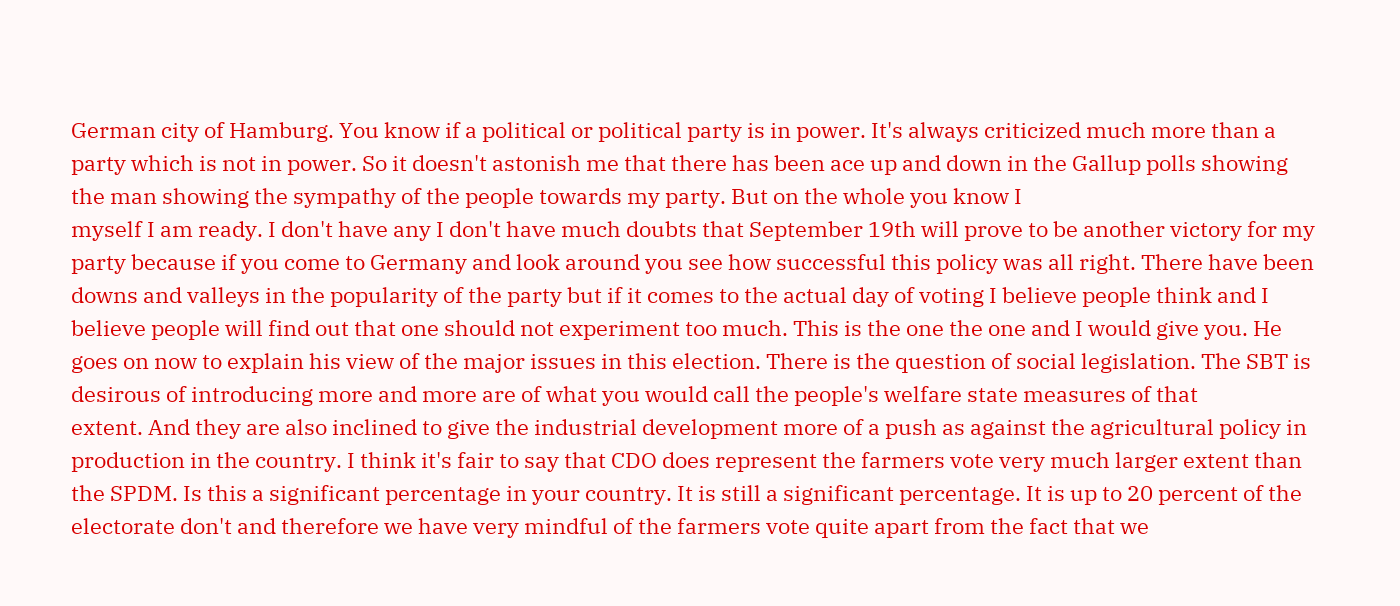German city of Hamburg. You know if a political or political party is in power. It's always criticized much more than a party which is not in power. So it doesn't astonish me that there has been ace up and down in the Gallup polls showing the man showing the sympathy of the people towards my party. But on the whole you know I
myself I am ready. I don't have any I don't have much doubts that September 19th will prove to be another victory for my party because if you come to Germany and look around you see how successful this policy was all right. There have been downs and valleys in the popularity of the party but if it comes to the actual day of voting I believe people think and I believe people will find out that one should not experiment too much. This is the one the one and I would give you. He goes on now to explain his view of the major issues in this election. There is the question of social legislation. The SBT is desirous of introducing more and more are of what you would call the people's welfare state measures of that
extent. And they are also inclined to give the industrial development more of a push as against the agricultural policy in production in the country. I think it's fair to say that CDO does represent the farmers vote very much larger extent than the SPDM. Is this a significant percentage in your country. It is still a significant percentage. It is up to 20 percent of the electorate don't and therefore we have very mindful of the farmers vote quite apart from the fact that we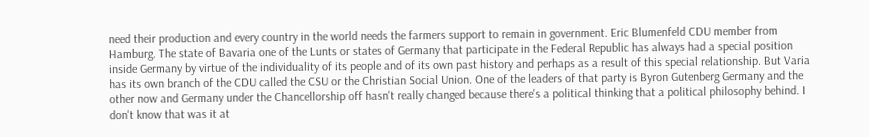need their production and every country in the world needs the farmers support to remain in government. Eric Blumenfeld CDU member from Hamburg. The state of Bavaria one of the Lunts or states of Germany that participate in the Federal Republic has always had a special position
inside Germany by virtue of the individuality of its people and of its own past history and perhaps as a result of this special relationship. But Varia has its own branch of the CDU called the CSU or the Christian Social Union. One of the leaders of that party is Byron Gutenberg Germany and the other now and Germany under the Chancellorship off hasn't really changed because there's a political thinking that a political philosophy behind. I don't know that was it at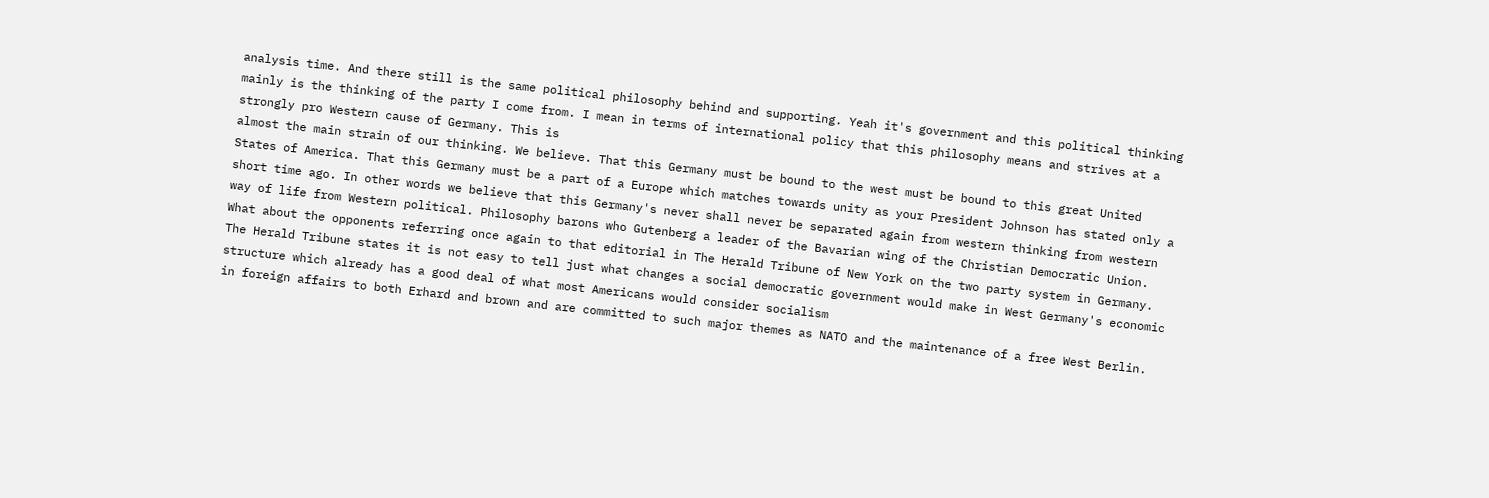analysis time. And there still is the same political philosophy behind and supporting. Yeah it's government and this political thinking mainly is the thinking of the party I come from. I mean in terms of international policy that this philosophy means and strives at a strongly pro Western cause of Germany. This is
almost the main strain of our thinking. We believe. That this Germany must be bound to the west must be bound to this great United States of America. That this Germany must be a part of a Europe which matches towards unity as your President Johnson has stated only a short time ago. In other words we believe that this Germany's never shall never be separated again from western thinking from western way of life from Western political. Philosophy barons who Gutenberg a leader of the Bavarian wing of the Christian Democratic Union. What about the opponents referring once again to that editorial in The Herald Tribune of New York on the two party system in Germany. The Herald Tribune states it is not easy to tell just what changes a social democratic government would make in West Germany's economic structure which already has a good deal of what most Americans would consider socialism
in foreign affairs to both Erhard and brown and are committed to such major themes as NATO and the maintenance of a free West Berlin.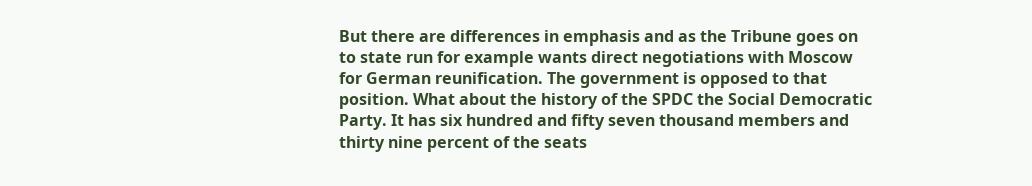But there are differences in emphasis and as the Tribune goes on to state run for example wants direct negotiations with Moscow for German reunification. The government is opposed to that position. What about the history of the SPDC the Social Democratic Party. It has six hundred and fifty seven thousand members and thirty nine percent of the seats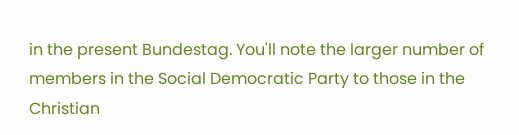in the present Bundestag. You'll note the larger number of members in the Social Democratic Party to those in the Christian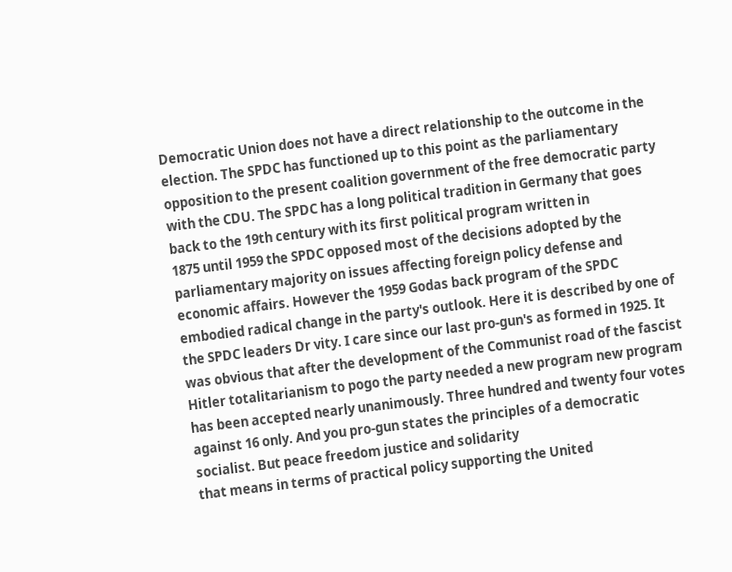Democratic Union does not have a direct relationship to the outcome in the election. The SPDC has functioned up to this point as the parliamentary opposition to the present coalition government of the free democratic party with the CDU. The SPDC has a long political tradition in Germany that goes back to the 19th century with its first political program written in
1875 until 1959 the SPDC opposed most of the decisions adopted by the parliamentary majority on issues affecting foreign policy defense and economic affairs. However the 1959 Godas back program of the SPDC embodied radical change in the party's outlook. Here it is described by one of the SPDC leaders Dr vity. I care since our last pro-gun's as formed in 1925. It was obvious that after the development of the Communist road of the fascist Hitler totalitarianism to pogo the party needed a new program new program has been accepted nearly unanimously. Three hundred and twenty four votes against 16 only. And you pro-gun states the principles of a democratic socialist. But peace freedom justice and solidarity
that means in terms of practical policy supporting the United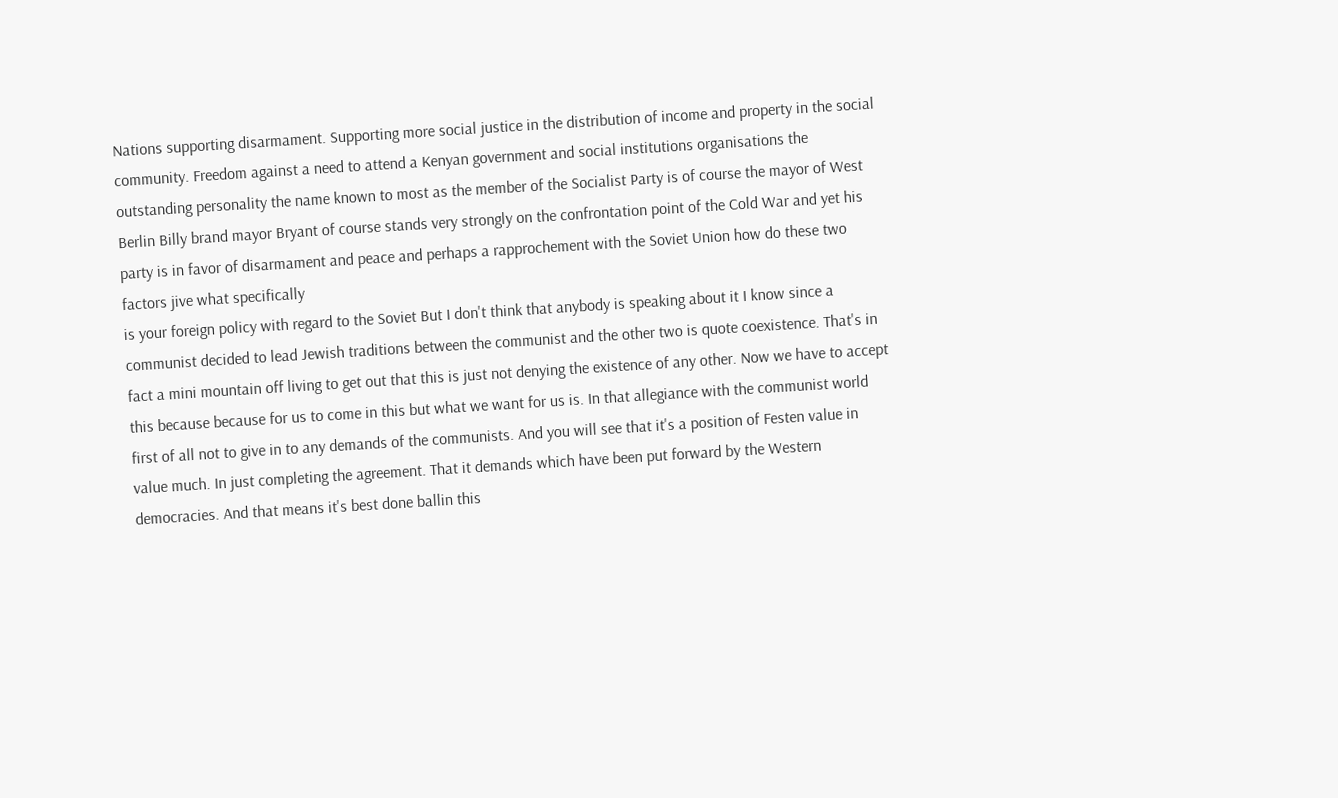Nations supporting disarmament. Supporting more social justice in the distribution of income and property in the social community. Freedom against a need to attend a Kenyan government and social institutions organisations the outstanding personality the name known to most as the member of the Socialist Party is of course the mayor of West Berlin Billy brand mayor Bryant of course stands very strongly on the confrontation point of the Cold War and yet his party is in favor of disarmament and peace and perhaps a rapprochement with the Soviet Union how do these two factors jive what specifically
is your foreign policy with regard to the Soviet But I don't think that anybody is speaking about it I know since a communist decided to lead Jewish traditions between the communist and the other two is quote coexistence. That's in fact a mini mountain off living to get out that this is just not denying the existence of any other. Now we have to accept this because because for us to come in this but what we want for us is. In that allegiance with the communist world first of all not to give in to any demands of the communists. And you will see that it's a position of Festen value in value much. In just completing the agreement. That it demands which have been put forward by the Western democracies. And that means it's best done ballin this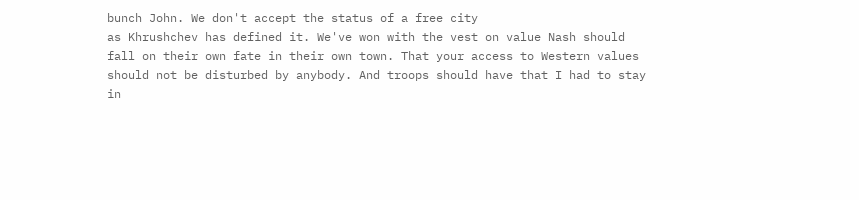bunch John. We don't accept the status of a free city
as Khrushchev has defined it. We've won with the vest on value Nash should fall on their own fate in their own town. That your access to Western values should not be disturbed by anybody. And troops should have that I had to stay in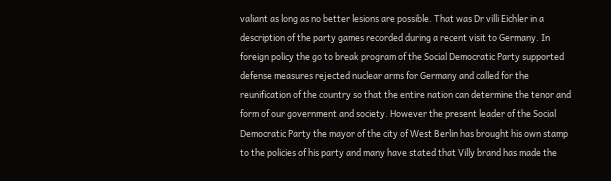valiant as long as no better lesions are possible. That was Dr villi Eichler in a description of the party games recorded during a recent visit to Germany. In foreign policy the go to break program of the Social Democratic Party supported defense measures rejected nuclear arms for Germany and called for the reunification of the country so that the entire nation can determine the tenor and form of our government and society. However the present leader of the Social Democratic Party the mayor of the city of West Berlin has brought his own stamp to the policies of his party and many have stated that Villy brand has made the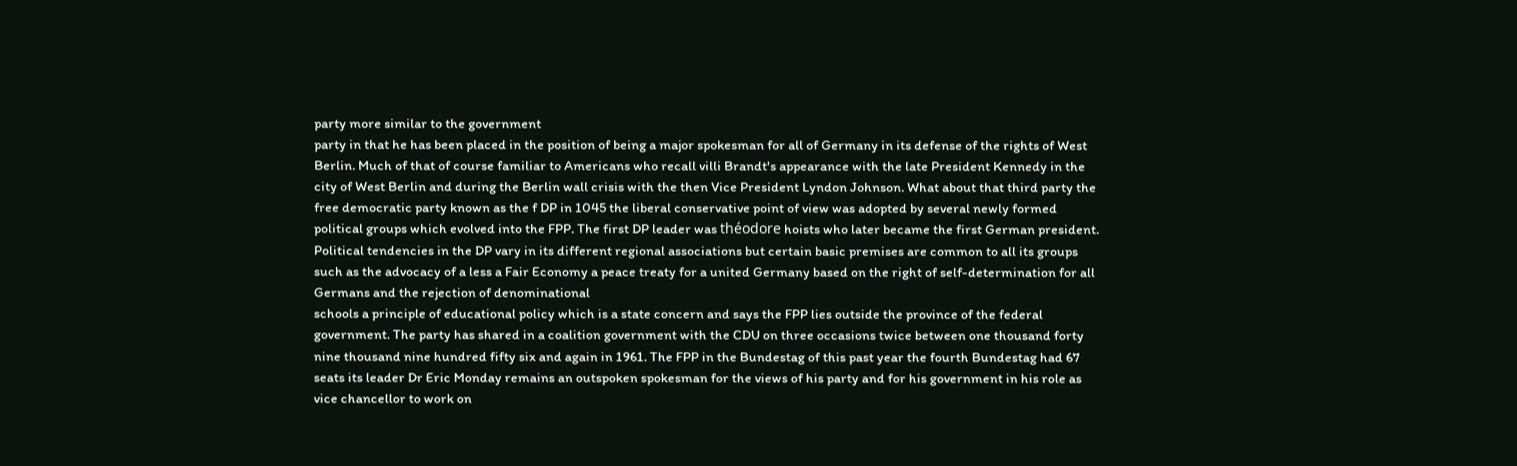party more similar to the government
party in that he has been placed in the position of being a major spokesman for all of Germany in its defense of the rights of West Berlin. Much of that of course familiar to Americans who recall villi Brandt's appearance with the late President Kennedy in the city of West Berlin and during the Berlin wall crisis with the then Vice President Lyndon Johnson. What about that third party the free democratic party known as the f DP in 1045 the liberal conservative point of view was adopted by several newly formed political groups which evolved into the FPP. The first DP leader was théodore hoists who later became the first German president. Political tendencies in the DP vary in its different regional associations but certain basic premises are common to all its groups such as the advocacy of a less a Fair Economy a peace treaty for a united Germany based on the right of self-determination for all Germans and the rejection of denominational
schools a principle of educational policy which is a state concern and says the FPP lies outside the province of the federal government. The party has shared in a coalition government with the CDU on three occasions twice between one thousand forty nine thousand nine hundred fifty six and again in 1961. The FPP in the Bundestag of this past year the fourth Bundestag had 67 seats its leader Dr Eric Monday remains an outspoken spokesman for the views of his party and for his government in his role as vice chancellor to work on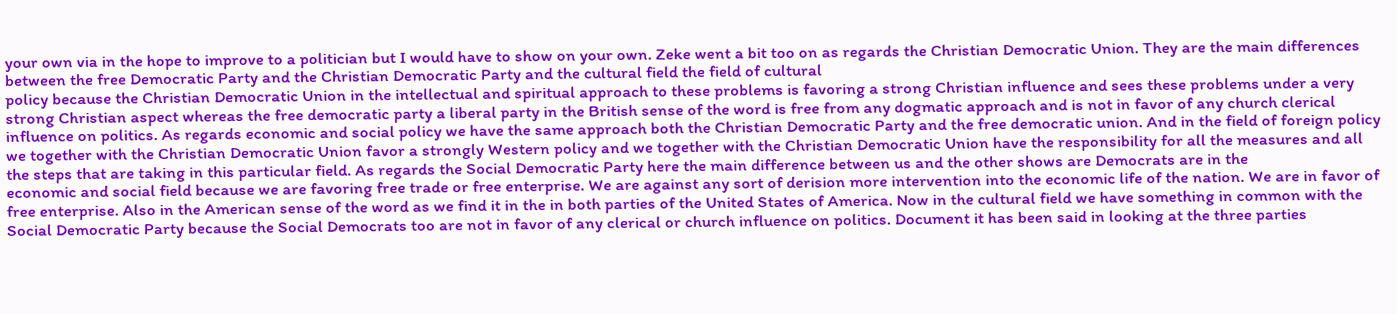your own via in the hope to improve to a politician but I would have to show on your own. Zeke went a bit too on as regards the Christian Democratic Union. They are the main differences between the free Democratic Party and the Christian Democratic Party and the cultural field the field of cultural
policy because the Christian Democratic Union in the intellectual and spiritual approach to these problems is favoring a strong Christian influence and sees these problems under a very strong Christian aspect whereas the free democratic party a liberal party in the British sense of the word is free from any dogmatic approach and is not in favor of any church clerical influence on politics. As regards economic and social policy we have the same approach both the Christian Democratic Party and the free democratic union. And in the field of foreign policy we together with the Christian Democratic Union favor a strongly Western policy and we together with the Christian Democratic Union have the responsibility for all the measures and all the steps that are taking in this particular field. As regards the Social Democratic Party here the main difference between us and the other shows are Democrats are in the
economic and social field because we are favoring free trade or free enterprise. We are against any sort of derision more intervention into the economic life of the nation. We are in favor of free enterprise. Also in the American sense of the word as we find it in the in both parties of the United States of America. Now in the cultural field we have something in common with the Social Democratic Party because the Social Democrats too are not in favor of any clerical or church influence on politics. Document it has been said in looking at the three parties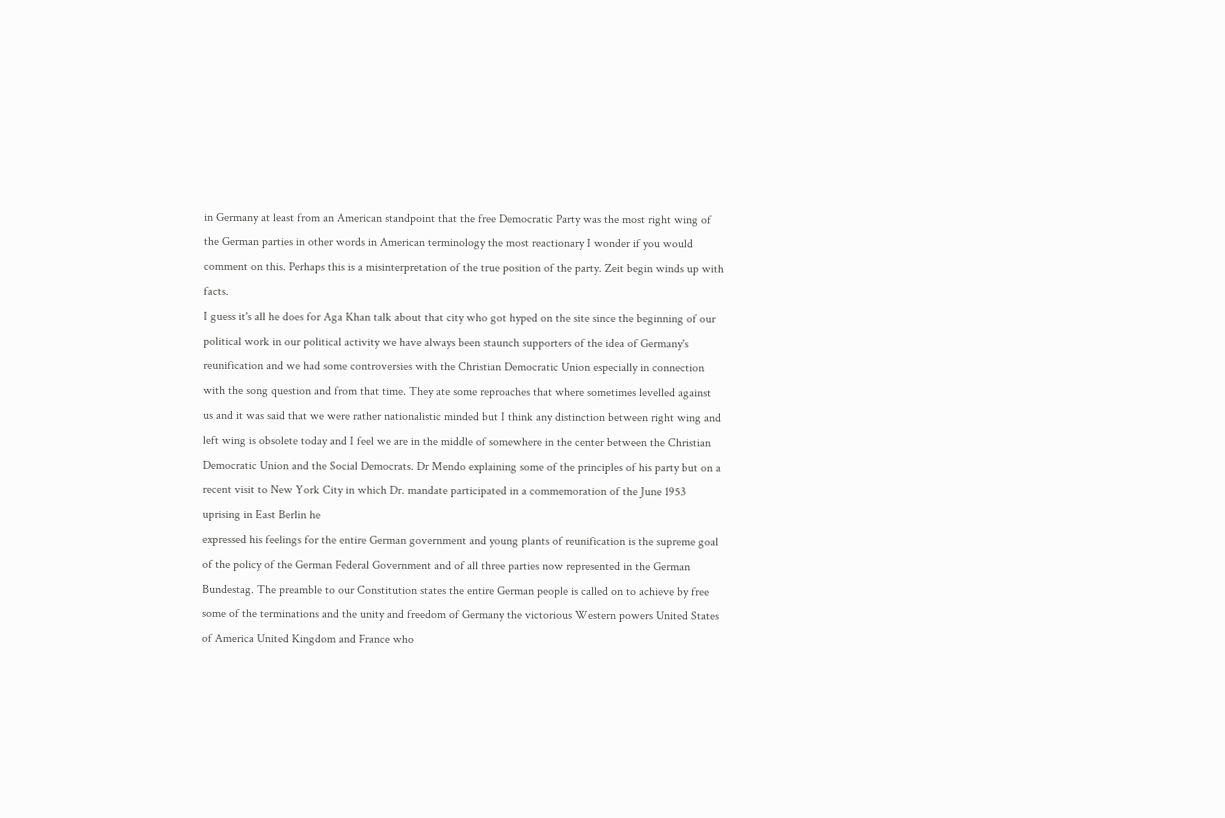in Germany at least from an American standpoint that the free Democratic Party was the most right wing of the German parties in other words in American terminology the most reactionary I wonder if you would comment on this. Perhaps this is a misinterpretation of the true position of the party. Zeit begin winds up with facts.
I guess it's all he does for Aga Khan talk about that city who got hyped on the site since the beginning of our political work in our political activity we have always been staunch supporters of the idea of Germany's reunification and we had some controversies with the Christian Democratic Union especially in connection with the song question and from that time. They ate some reproaches that where sometimes levelled against us and it was said that we were rather nationalistic minded but I think any distinction between right wing and left wing is obsolete today and I feel we are in the middle of somewhere in the center between the Christian Democratic Union and the Social Democrats. Dr Mendo explaining some of the principles of his party but on a recent visit to New York City in which Dr. mandate participated in a commemoration of the June 1953 uprising in East Berlin he
expressed his feelings for the entire German government and young plants of reunification is the supreme goal of the policy of the German Federal Government and of all three parties now represented in the German Bundestag. The preamble to our Constitution states the entire German people is called on to achieve by free some of the terminations and the unity and freedom of Germany the victorious Western powers United States of America United Kingdom and France who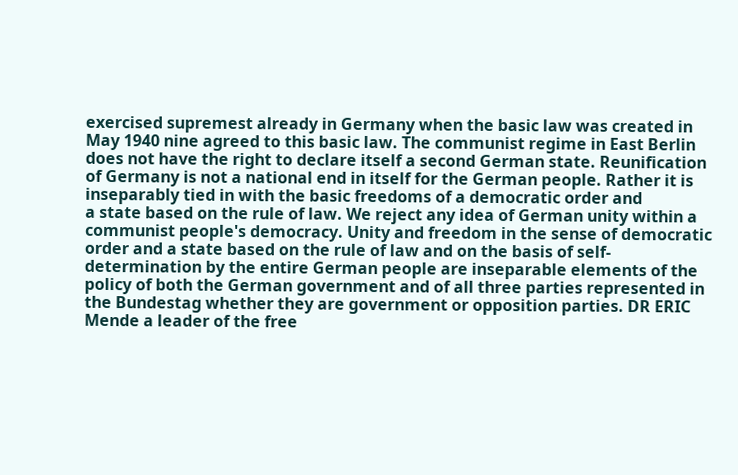exercised supremest already in Germany when the basic law was created in May 1940 nine agreed to this basic law. The communist regime in East Berlin does not have the right to declare itself a second German state. Reunification of Germany is not a national end in itself for the German people. Rather it is inseparably tied in with the basic freedoms of a democratic order and
a state based on the rule of law. We reject any idea of German unity within a communist people's democracy. Unity and freedom in the sense of democratic order and a state based on the rule of law and on the basis of self-determination by the entire German people are inseparable elements of the policy of both the German government and of all three parties represented in the Bundestag whether they are government or opposition parties. DR ERIC Mende a leader of the free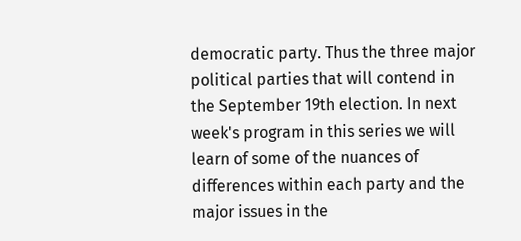democratic party. Thus the three major political parties that will contend in the September 19th election. In next week's program in this series we will learn of some of the nuances of differences within each party and the major issues in the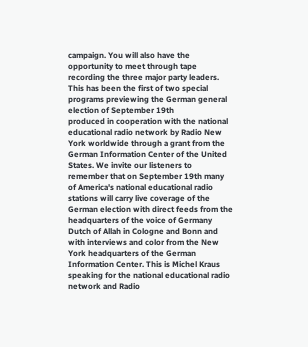campaign. You will also have the opportunity to meet through tape recording the three major party leaders. This has been the first of two special programs previewing the German general election of September 19th
produced in cooperation with the national educational radio network by Radio New York worldwide through a grant from the German Information Center of the United States. We invite our listeners to remember that on September 19th many of America's national educational radio stations will carry live coverage of the German election with direct feeds from the headquarters of the voice of Germany Dutch of Allah in Cologne and Bonn and with interviews and color from the New York headquarters of the German Information Center. This is Michel Kraus speaking for the national educational radio network and Radio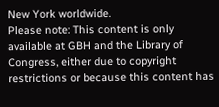New York worldwide.
Please note: This content is only available at GBH and the Library of Congress, either due to copyright restrictions or because this content has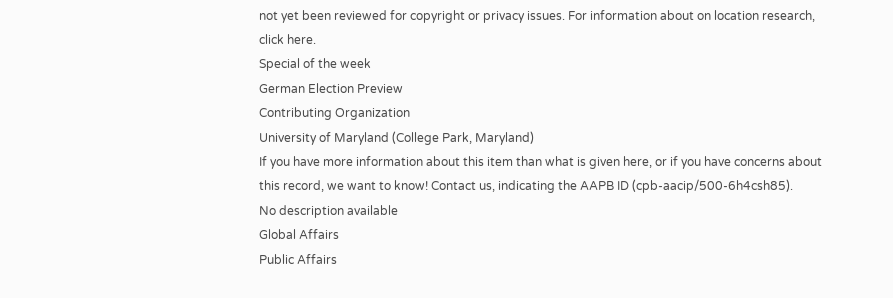not yet been reviewed for copyright or privacy issues. For information about on location research, click here.
Special of the week
German Election Preview
Contributing Organization
University of Maryland (College Park, Maryland)
If you have more information about this item than what is given here, or if you have concerns about this record, we want to know! Contact us, indicating the AAPB ID (cpb-aacip/500-6h4csh85).
No description available
Global Affairs
Public Affairs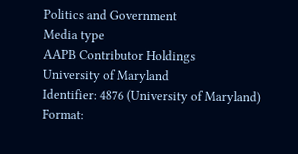Politics and Government
Media type
AAPB Contributor Holdings
University of Maryland
Identifier: 4876 (University of Maryland)
Format: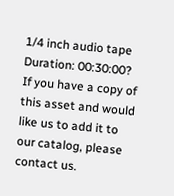1/4 inch audio tape
Duration: 00:30:00?
If you have a copy of this asset and would like us to add it to our catalog, please contact us.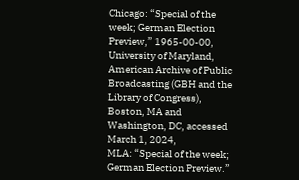Chicago: “Special of the week; German Election Preview,” 1965-00-00, University of Maryland, American Archive of Public Broadcasting (GBH and the Library of Congress), Boston, MA and Washington, DC, accessed March 1, 2024,
MLA: “Special of the week; German Election Preview.”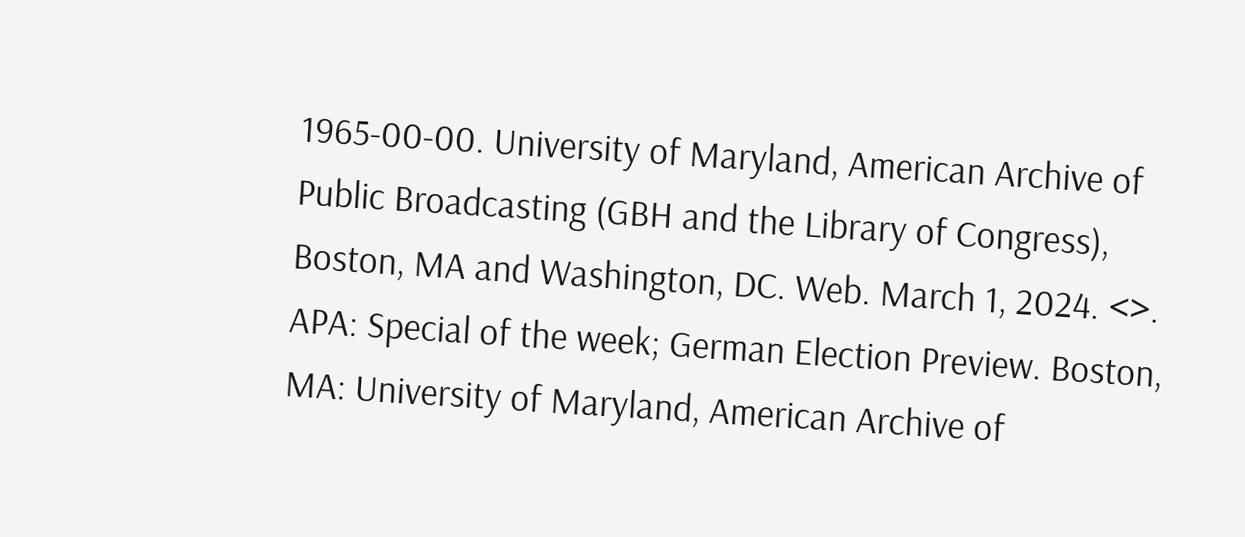1965-00-00. University of Maryland, American Archive of Public Broadcasting (GBH and the Library of Congress), Boston, MA and Washington, DC. Web. March 1, 2024. <>.
APA: Special of the week; German Election Preview. Boston, MA: University of Maryland, American Archive of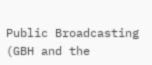Public Broadcasting (GBH and the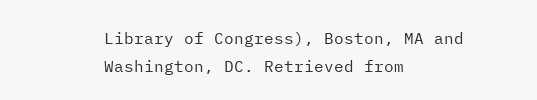Library of Congress), Boston, MA and Washington, DC. Retrieved from